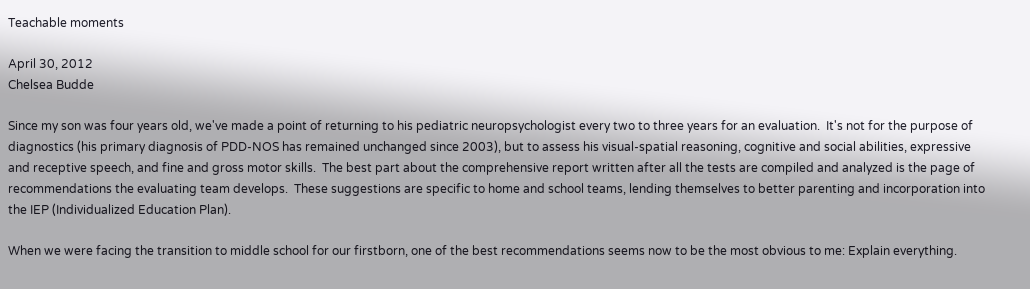Teachable moments

April 30, 2012
Chelsea Budde

Since my son was four years old, we've made a point of returning to his pediatric neuropsychologist every two to three years for an evaluation.  It's not for the purpose of diagnostics (his primary diagnosis of PDD-NOS has remained unchanged since 2003), but to assess his visual-spatial reasoning, cognitive and social abilities, expressive and receptive speech, and fine and gross motor skills.  The best part about the comprehensive report written after all the tests are compiled and analyzed is the page of recommendations the evaluating team develops.  These suggestions are specific to home and school teams, lending themselves to better parenting and incorporation into the IEP (Individualized Education Plan).

When we were facing the transition to middle school for our firstborn, one of the best recommendations seems now to be the most obvious to me: Explain everything.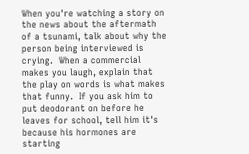When you're watching a story on the news about the aftermath of a tsunami, talk about why the person being interviewed is crying.  When a commercial makes you laugh, explain that the play on words is what makes that funny.  If you ask him to put deodorant on before he leaves for school, tell him it's because his hormones are starting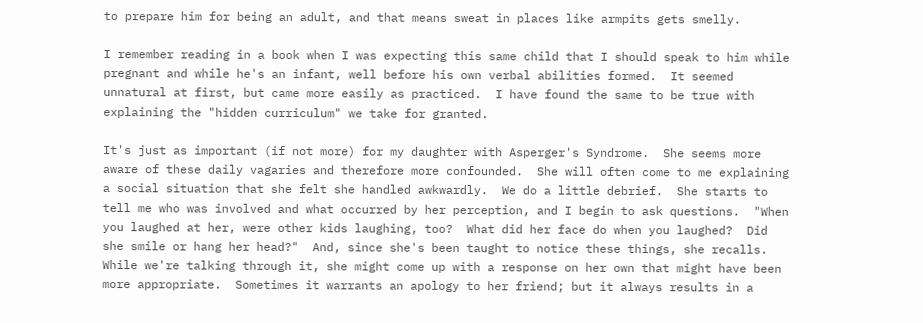to prepare him for being an adult, and that means sweat in places like armpits gets smelly.

I remember reading in a book when I was expecting this same child that I should speak to him while pregnant and while he's an infant, well before his own verbal abilities formed.  It seemed unnatural at first, but came more easily as practiced.  I have found the same to be true with explaining the "hidden curriculum" we take for granted.

It's just as important (if not more) for my daughter with Asperger's Syndrome.  She seems more aware of these daily vagaries and therefore more confounded.  She will often come to me explaining a social situation that she felt she handled awkwardly.  We do a little debrief.  She starts to tell me who was involved and what occurred by her perception, and I begin to ask questions.  "When you laughed at her, were other kids laughing, too?  What did her face do when you laughed?  Did she smile or hang her head?"  And, since she's been taught to notice these things, she recalls.  While we're talking through it, she might come up with a response on her own that might have been more appropriate.  Sometimes it warrants an apology to her friend; but it always results in a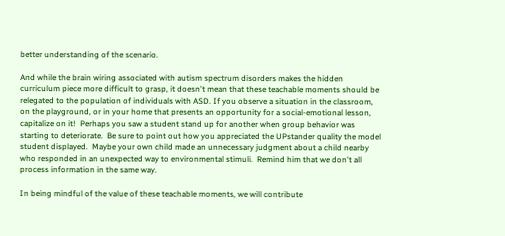better understanding of the scenario.

And while the brain wiring associated with autism spectrum disorders makes the hidden curriculum piece more difficult to grasp, it doesn't mean that these teachable moments should be relegated to the population of individuals with ASD. If you observe a situation in the classroom, on the playground, or in your home that presents an opportunity for a social-emotional lesson, capitalize on it!  Perhaps you saw a student stand up for another when group behavior was starting to deteriorate.  Be sure to point out how you appreciated the UPstander quality the model student displayed.  Maybe your own child made an unnecessary judgment about a child nearby who responded in an unexpected way to environmental stimuli.  Remind him that we don't all process information in the same way.

In being mindful of the value of these teachable moments, we will contribute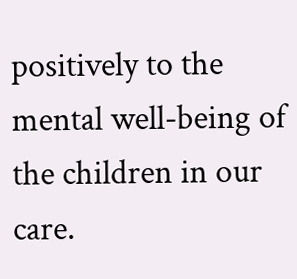positively to the mental well-being of the children in our care.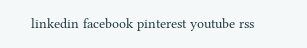linkedin facebook pinterest youtube rss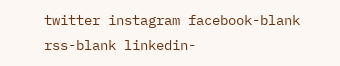twitter instagram facebook-blank rss-blank linkedin-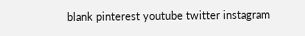blank pinterest youtube twitter instagram